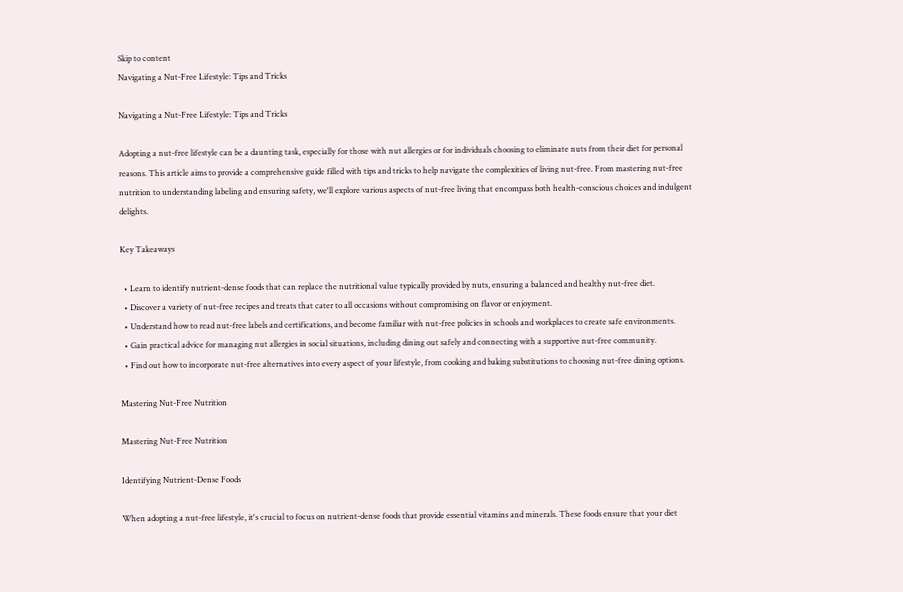Skip to content
Navigating a Nut-Free Lifestyle: Tips and Tricks

Navigating a Nut-Free Lifestyle: Tips and Tricks

Adopting a nut-free lifestyle can be a daunting task, especially for those with nut allergies or for individuals choosing to eliminate nuts from their diet for personal reasons. This article aims to provide a comprehensive guide filled with tips and tricks to help navigate the complexities of living nut-free. From mastering nut-free nutrition to understanding labeling and ensuring safety, we'll explore various aspects of nut-free living that encompass both health-conscious choices and indulgent delights.

Key Takeaways

  • Learn to identify nutrient-dense foods that can replace the nutritional value typically provided by nuts, ensuring a balanced and healthy nut-free diet.
  • Discover a variety of nut-free recipes and treats that cater to all occasions without compromising on flavor or enjoyment.
  • Understand how to read nut-free labels and certifications, and become familiar with nut-free policies in schools and workplaces to create safe environments.
  • Gain practical advice for managing nut allergies in social situations, including dining out safely and connecting with a supportive nut-free community.
  • Find out how to incorporate nut-free alternatives into every aspect of your lifestyle, from cooking and baking substitutions to choosing nut-free dining options.

Mastering Nut-Free Nutrition

Mastering Nut-Free Nutrition

Identifying Nutrient-Dense Foods

When adopting a nut-free lifestyle, it's crucial to focus on nutrient-dense foods that provide essential vitamins and minerals. These foods ensure that your diet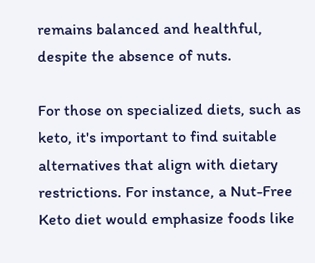remains balanced and healthful, despite the absence of nuts.

For those on specialized diets, such as keto, it's important to find suitable alternatives that align with dietary restrictions. For instance, a Nut-Free Keto diet would emphasize foods like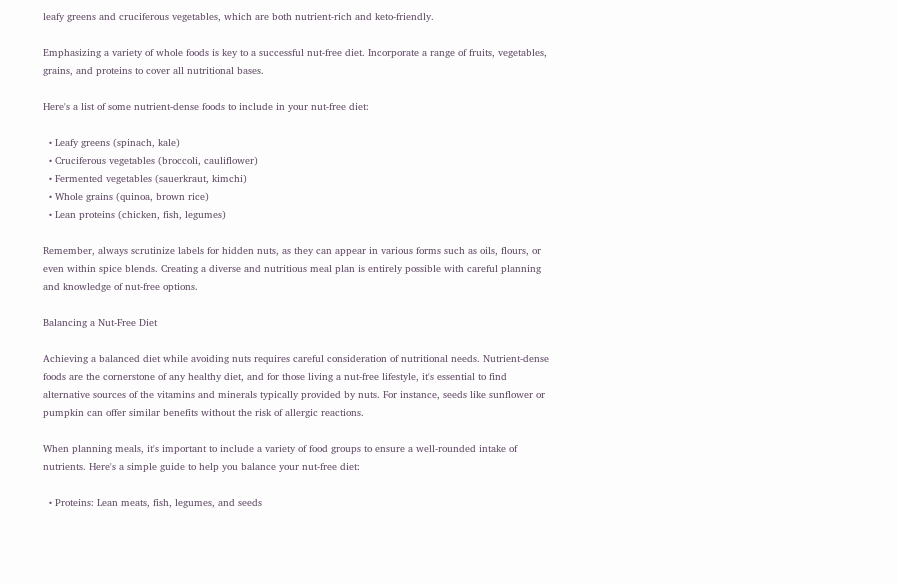leafy greens and cruciferous vegetables, which are both nutrient-rich and keto-friendly.

Emphasizing a variety of whole foods is key to a successful nut-free diet. Incorporate a range of fruits, vegetables, grains, and proteins to cover all nutritional bases.

Here's a list of some nutrient-dense foods to include in your nut-free diet:

  • Leafy greens (spinach, kale)
  • Cruciferous vegetables (broccoli, cauliflower)
  • Fermented vegetables (sauerkraut, kimchi)
  • Whole grains (quinoa, brown rice)
  • Lean proteins (chicken, fish, legumes)

Remember, always scrutinize labels for hidden nuts, as they can appear in various forms such as oils, flours, or even within spice blends. Creating a diverse and nutritious meal plan is entirely possible with careful planning and knowledge of nut-free options.

Balancing a Nut-Free Diet

Achieving a balanced diet while avoiding nuts requires careful consideration of nutritional needs. Nutrient-dense foods are the cornerstone of any healthy diet, and for those living a nut-free lifestyle, it's essential to find alternative sources of the vitamins and minerals typically provided by nuts. For instance, seeds like sunflower or pumpkin can offer similar benefits without the risk of allergic reactions.

When planning meals, it's important to include a variety of food groups to ensure a well-rounded intake of nutrients. Here's a simple guide to help you balance your nut-free diet:

  • Proteins: Lean meats, fish, legumes, and seeds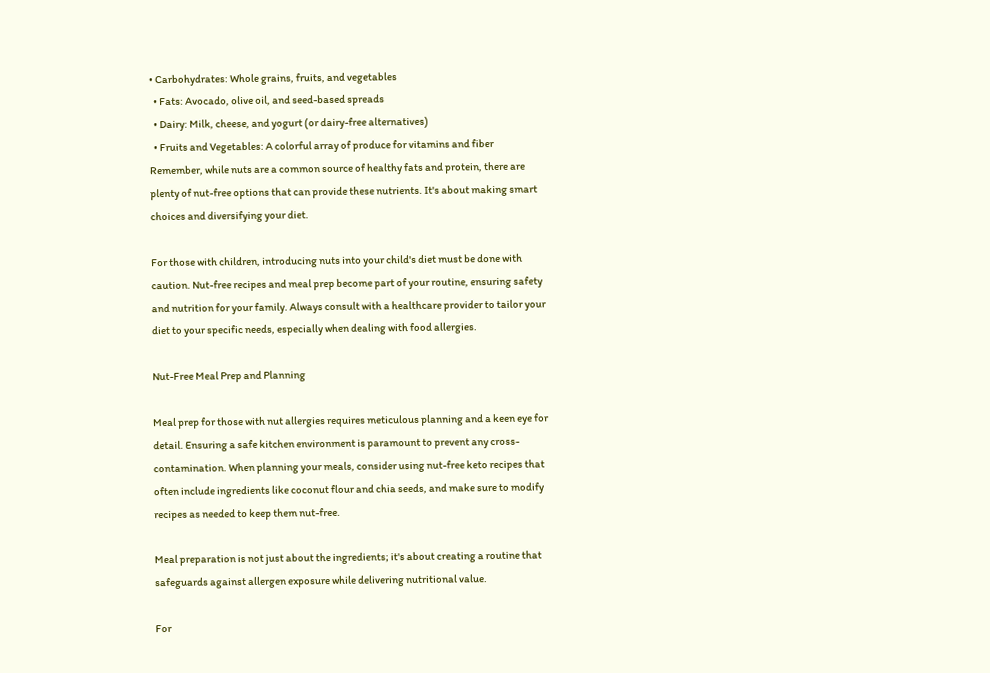• Carbohydrates: Whole grains, fruits, and vegetables
  • Fats: Avocado, olive oil, and seed-based spreads
  • Dairy: Milk, cheese, and yogurt (or dairy-free alternatives)
  • Fruits and Vegetables: A colorful array of produce for vitamins and fiber
Remember, while nuts are a common source of healthy fats and protein, there are plenty of nut-free options that can provide these nutrients. It's about making smart choices and diversifying your diet.

For those with children, introducing nuts into your child's diet must be done with caution. Nut-free recipes and meal prep become part of your routine, ensuring safety and nutrition for your family. Always consult with a healthcare provider to tailor your diet to your specific needs, especially when dealing with food allergies.

Nut-Free Meal Prep and Planning

Meal prep for those with nut allergies requires meticulous planning and a keen eye for detail. Ensuring a safe kitchen environment is paramount to prevent any cross-contamination. When planning your meals, consider using nut-free keto recipes that often include ingredients like coconut flour and chia seeds, and make sure to modify recipes as needed to keep them nut-free.

Meal preparation is not just about the ingredients; it's about creating a routine that safeguards against allergen exposure while delivering nutritional value.

For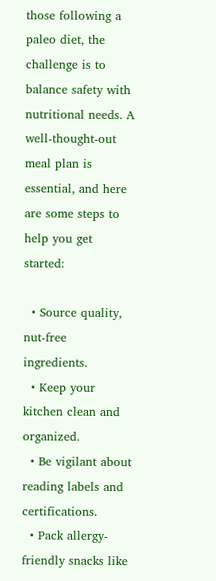those following a paleo diet, the challenge is to balance safety with nutritional needs. A well-thought-out meal plan is essential, and here are some steps to help you get started:

  • Source quality, nut-free ingredients.
  • Keep your kitchen clean and organized.
  • Be vigilant about reading labels and certifications.
  • Pack allergy-friendly snacks like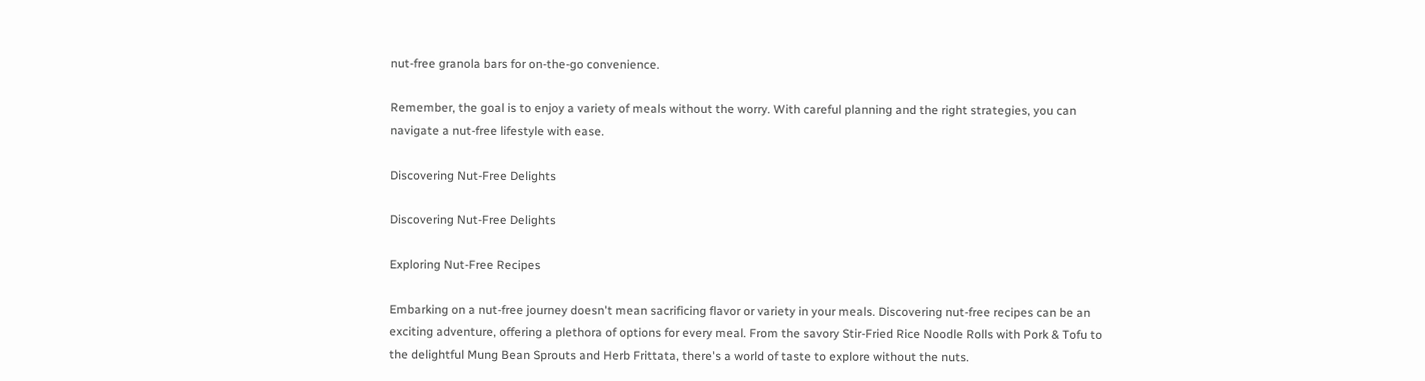nut-free granola bars for on-the-go convenience.

Remember, the goal is to enjoy a variety of meals without the worry. With careful planning and the right strategies, you can navigate a nut-free lifestyle with ease.

Discovering Nut-Free Delights

Discovering Nut-Free Delights

Exploring Nut-Free Recipes

Embarking on a nut-free journey doesn't mean sacrificing flavor or variety in your meals. Discovering nut-free recipes can be an exciting adventure, offering a plethora of options for every meal. From the savory Stir-Fried Rice Noodle Rolls with Pork & Tofu to the delightful Mung Bean Sprouts and Herb Frittata, there's a world of taste to explore without the nuts.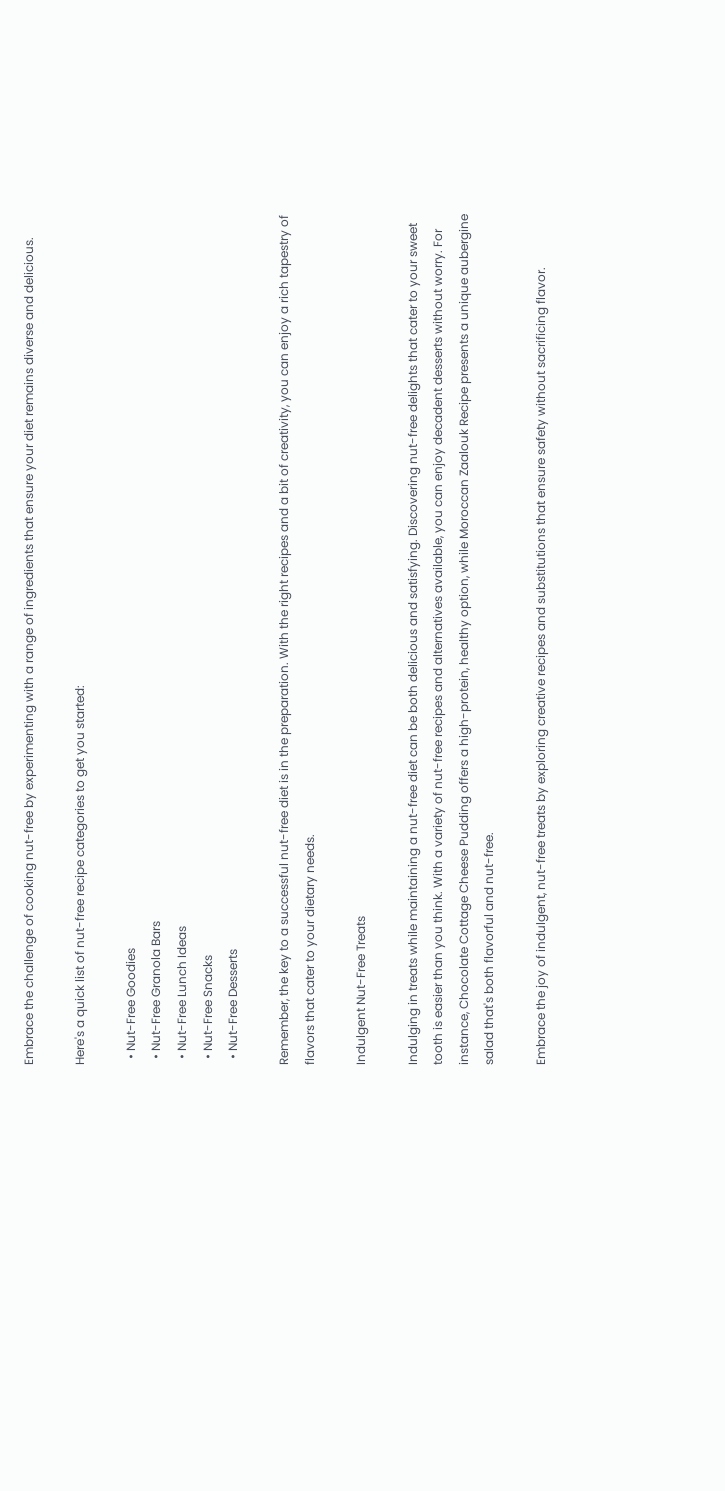Embrace the challenge of cooking nut-free by experimenting with a range of ingredients that ensure your diet remains diverse and delicious.

Here's a quick list of nut-free recipe categories to get you started:

  • Nut-Free Goodies
  • Nut-Free Granola Bars
  • Nut-Free Lunch Ideas
  • Nut-Free Snacks
  • Nut-Free Desserts

Remember, the key to a successful nut-free diet is in the preparation. With the right recipes and a bit of creativity, you can enjoy a rich tapestry of flavors that cater to your dietary needs.

Indulgent Nut-Free Treats

Indulging in treats while maintaining a nut-free diet can be both delicious and satisfying. Discovering nut-free delights that cater to your sweet tooth is easier than you think. With a variety of nut-free recipes and alternatives available, you can enjoy decadent desserts without worry. For instance, Chocolate Cottage Cheese Pudding offers a high-protein, healthy option, while Moroccan Zaalouk Recipe presents a unique aubergine salad that's both flavorful and nut-free.

Embrace the joy of indulgent, nut-free treats by exploring creative recipes and substitutions that ensure safety without sacrificing flavor.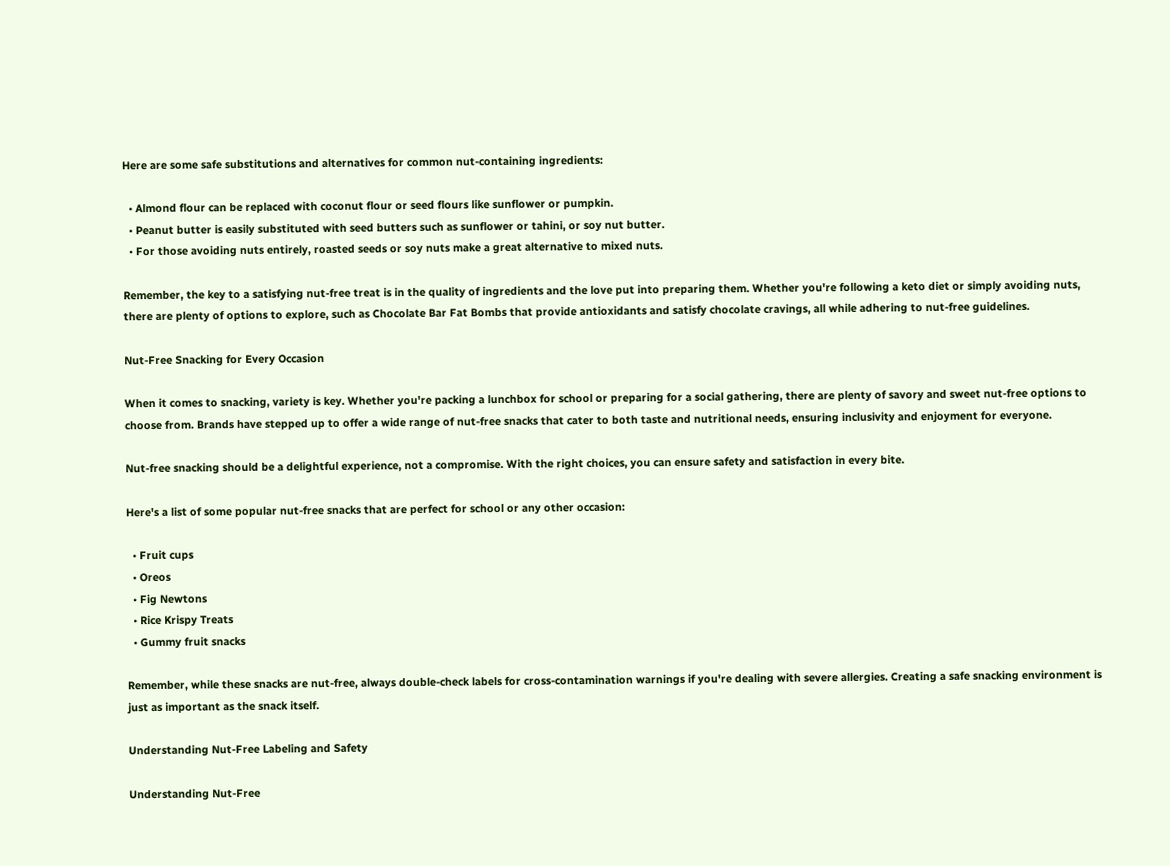Here are some safe substitutions and alternatives for common nut-containing ingredients:

  • Almond flour can be replaced with coconut flour or seed flours like sunflower or pumpkin.
  • Peanut butter is easily substituted with seed butters such as sunflower or tahini, or soy nut butter.
  • For those avoiding nuts entirely, roasted seeds or soy nuts make a great alternative to mixed nuts.

Remember, the key to a satisfying nut-free treat is in the quality of ingredients and the love put into preparing them. Whether you're following a keto diet or simply avoiding nuts, there are plenty of options to explore, such as Chocolate Bar Fat Bombs that provide antioxidants and satisfy chocolate cravings, all while adhering to nut-free guidelines.

Nut-Free Snacking for Every Occasion

When it comes to snacking, variety is key. Whether you're packing a lunchbox for school or preparing for a social gathering, there are plenty of savory and sweet nut-free options to choose from. Brands have stepped up to offer a wide range of nut-free snacks that cater to both taste and nutritional needs, ensuring inclusivity and enjoyment for everyone.

Nut-free snacking should be a delightful experience, not a compromise. With the right choices, you can ensure safety and satisfaction in every bite.

Here's a list of some popular nut-free snacks that are perfect for school or any other occasion:

  • Fruit cups
  • Oreos
  • Fig Newtons
  • Rice Krispy Treats
  • Gummy fruit snacks

Remember, while these snacks are nut-free, always double-check labels for cross-contamination warnings if you're dealing with severe allergies. Creating a safe snacking environment is just as important as the snack itself.

Understanding Nut-Free Labeling and Safety

Understanding Nut-Free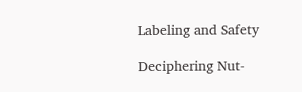Labeling and Safety

Deciphering Nut-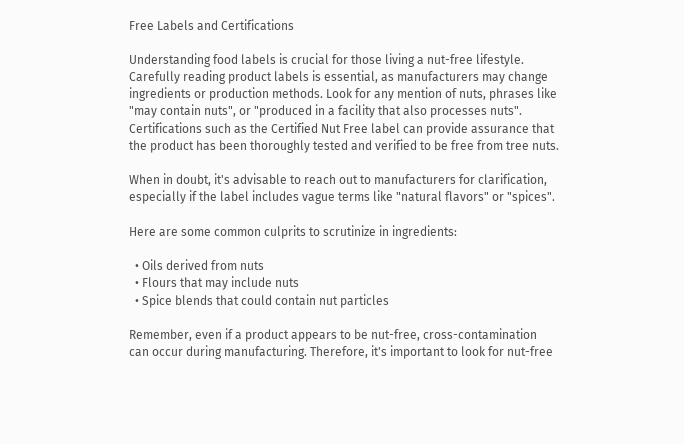Free Labels and Certifications

Understanding food labels is crucial for those living a nut-free lifestyle. Carefully reading product labels is essential, as manufacturers may change ingredients or production methods. Look for any mention of nuts, phrases like "may contain nuts", or "produced in a facility that also processes nuts". Certifications such as the Certified Nut Free label can provide assurance that the product has been thoroughly tested and verified to be free from tree nuts.

When in doubt, it's advisable to reach out to manufacturers for clarification, especially if the label includes vague terms like "natural flavors" or "spices".

Here are some common culprits to scrutinize in ingredients:

  • Oils derived from nuts
  • Flours that may include nuts
  • Spice blends that could contain nut particles

Remember, even if a product appears to be nut-free, cross-contamination can occur during manufacturing. Therefore, it's important to look for nut-free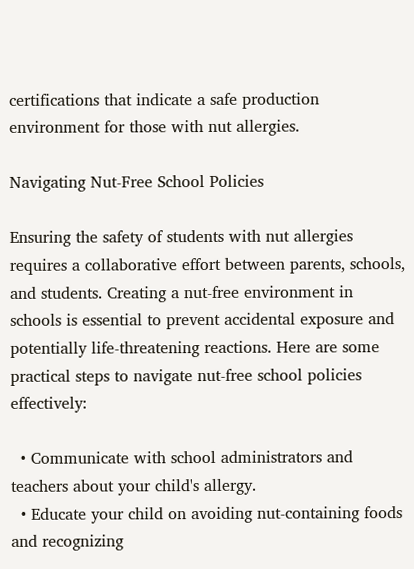certifications that indicate a safe production environment for those with nut allergies.

Navigating Nut-Free School Policies

Ensuring the safety of students with nut allergies requires a collaborative effort between parents, schools, and students. Creating a nut-free environment in schools is essential to prevent accidental exposure and potentially life-threatening reactions. Here are some practical steps to navigate nut-free school policies effectively:

  • Communicate with school administrators and teachers about your child's allergy.
  • Educate your child on avoiding nut-containing foods and recognizing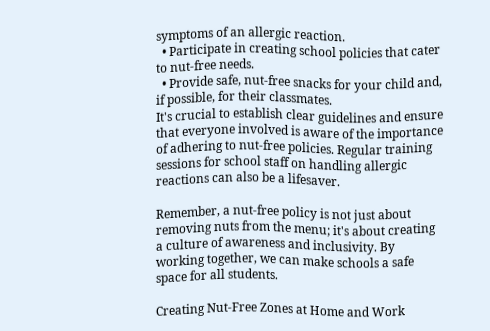symptoms of an allergic reaction.
  • Participate in creating school policies that cater to nut-free needs.
  • Provide safe, nut-free snacks for your child and, if possible, for their classmates.
It's crucial to establish clear guidelines and ensure that everyone involved is aware of the importance of adhering to nut-free policies. Regular training sessions for school staff on handling allergic reactions can also be a lifesaver.

Remember, a nut-free policy is not just about removing nuts from the menu; it's about creating a culture of awareness and inclusivity. By working together, we can make schools a safe space for all students.

Creating Nut-Free Zones at Home and Work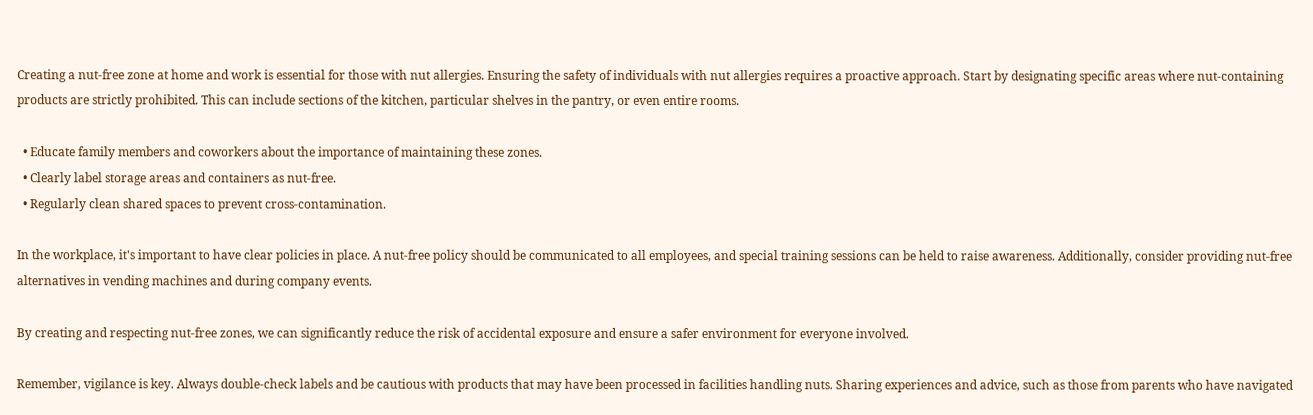Creating a nut-free zone at home and work is essential for those with nut allergies. Ensuring the safety of individuals with nut allergies requires a proactive approach. Start by designating specific areas where nut-containing products are strictly prohibited. This can include sections of the kitchen, particular shelves in the pantry, or even entire rooms.

  • Educate family members and coworkers about the importance of maintaining these zones.
  • Clearly label storage areas and containers as nut-free.
  • Regularly clean shared spaces to prevent cross-contamination.

In the workplace, it's important to have clear policies in place. A nut-free policy should be communicated to all employees, and special training sessions can be held to raise awareness. Additionally, consider providing nut-free alternatives in vending machines and during company events.

By creating and respecting nut-free zones, we can significantly reduce the risk of accidental exposure and ensure a safer environment for everyone involved.

Remember, vigilance is key. Always double-check labels and be cautious with products that may have been processed in facilities handling nuts. Sharing experiences and advice, such as those from parents who have navigated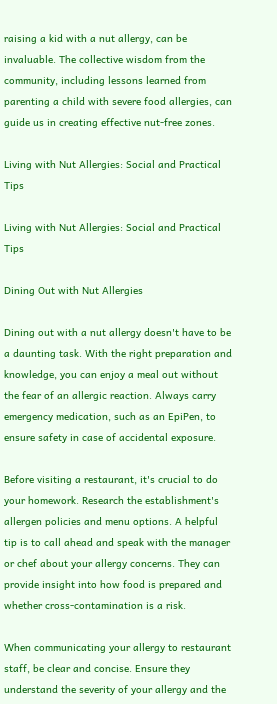raising a kid with a nut allergy, can be invaluable. The collective wisdom from the community, including lessons learned from parenting a child with severe food allergies, can guide us in creating effective nut-free zones.

Living with Nut Allergies: Social and Practical Tips

Living with Nut Allergies: Social and Practical Tips

Dining Out with Nut Allergies

Dining out with a nut allergy doesn't have to be a daunting task. With the right preparation and knowledge, you can enjoy a meal out without the fear of an allergic reaction. Always carry emergency medication, such as an EpiPen, to ensure safety in case of accidental exposure.

Before visiting a restaurant, it's crucial to do your homework. Research the establishment's allergen policies and menu options. A helpful tip is to call ahead and speak with the manager or chef about your allergy concerns. They can provide insight into how food is prepared and whether cross-contamination is a risk.

When communicating your allergy to restaurant staff, be clear and concise. Ensure they understand the severity of your allergy and the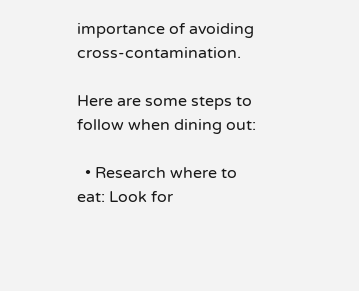importance of avoiding cross-contamination.

Here are some steps to follow when dining out:

  • Research where to eat: Look for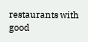restaurants with good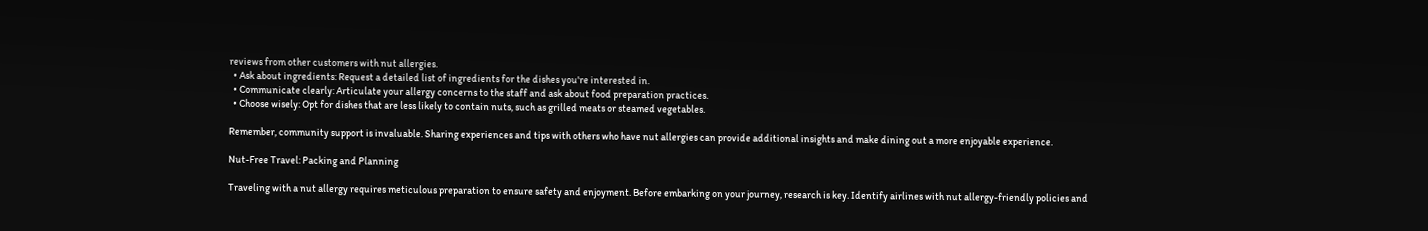reviews from other customers with nut allergies.
  • Ask about ingredients: Request a detailed list of ingredients for the dishes you're interested in.
  • Communicate clearly: Articulate your allergy concerns to the staff and ask about food preparation practices.
  • Choose wisely: Opt for dishes that are less likely to contain nuts, such as grilled meats or steamed vegetables.

Remember, community support is invaluable. Sharing experiences and tips with others who have nut allergies can provide additional insights and make dining out a more enjoyable experience.

Nut-Free Travel: Packing and Planning

Traveling with a nut allergy requires meticulous preparation to ensure safety and enjoyment. Before embarking on your journey, research is key. Identify airlines with nut allergy-friendly policies and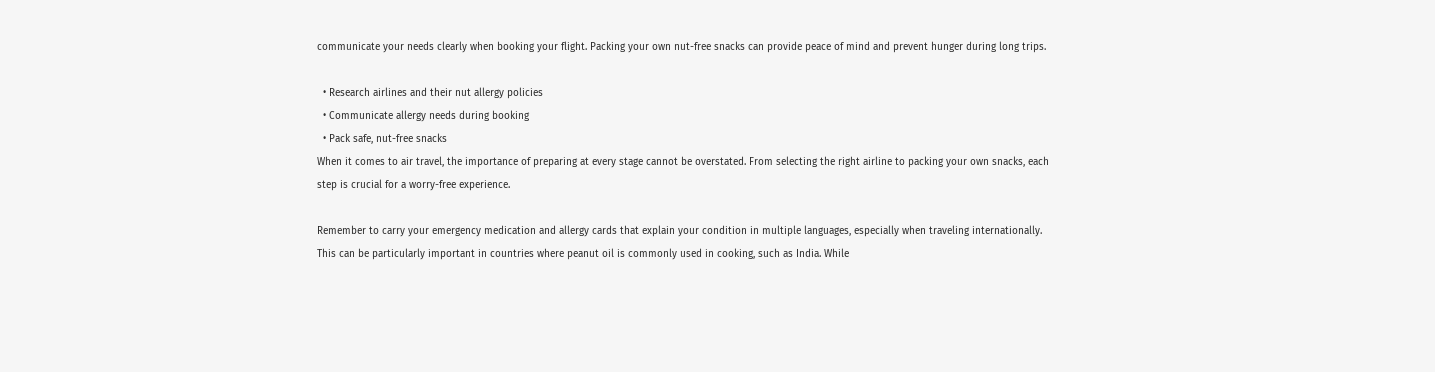communicate your needs clearly when booking your flight. Packing your own nut-free snacks can provide peace of mind and prevent hunger during long trips.

  • Research airlines and their nut allergy policies
  • Communicate allergy needs during booking
  • Pack safe, nut-free snacks
When it comes to air travel, the importance of preparing at every stage cannot be overstated. From selecting the right airline to packing your own snacks, each step is crucial for a worry-free experience.

Remember to carry your emergency medication and allergy cards that explain your condition in multiple languages, especially when traveling internationally. This can be particularly important in countries where peanut oil is commonly used in cooking, such as India. While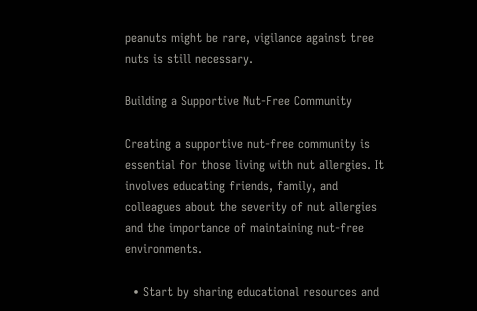peanuts might be rare, vigilance against tree nuts is still necessary.

Building a Supportive Nut-Free Community

Creating a supportive nut-free community is essential for those living with nut allergies. It involves educating friends, family, and colleagues about the severity of nut allergies and the importance of maintaining nut-free environments.

  • Start by sharing educational resources and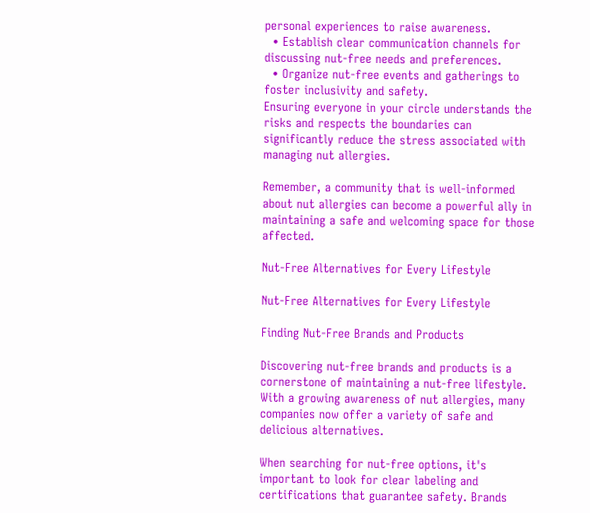personal experiences to raise awareness.
  • Establish clear communication channels for discussing nut-free needs and preferences.
  • Organize nut-free events and gatherings to foster inclusivity and safety.
Ensuring everyone in your circle understands the risks and respects the boundaries can significantly reduce the stress associated with managing nut allergies.

Remember, a community that is well-informed about nut allergies can become a powerful ally in maintaining a safe and welcoming space for those affected.

Nut-Free Alternatives for Every Lifestyle

Nut-Free Alternatives for Every Lifestyle

Finding Nut-Free Brands and Products

Discovering nut-free brands and products is a cornerstone of maintaining a nut-free lifestyle. With a growing awareness of nut allergies, many companies now offer a variety of safe and delicious alternatives.

When searching for nut-free options, it's important to look for clear labeling and certifications that guarantee safety. Brands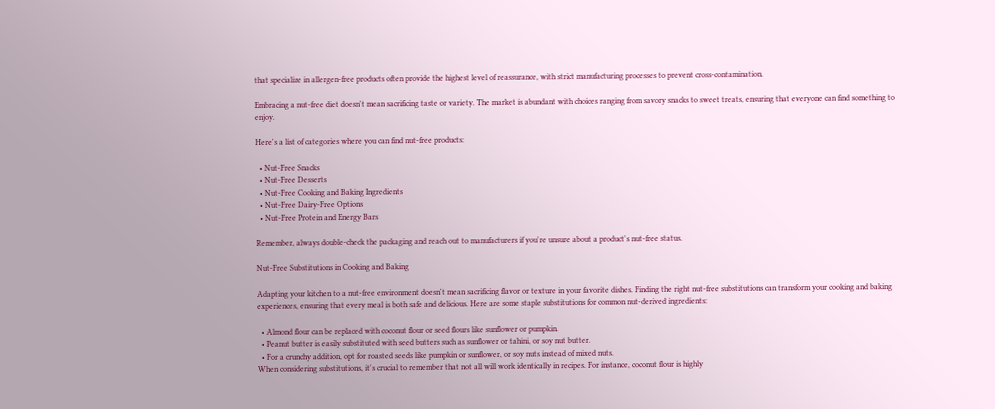that specialize in allergen-free products often provide the highest level of reassurance, with strict manufacturing processes to prevent cross-contamination.

Embracing a nut-free diet doesn't mean sacrificing taste or variety. The market is abundant with choices ranging from savory snacks to sweet treats, ensuring that everyone can find something to enjoy.

Here's a list of categories where you can find nut-free products:

  • Nut-Free Snacks
  • Nut-Free Desserts
  • Nut-Free Cooking and Baking Ingredients
  • Nut-Free Dairy-Free Options
  • Nut-Free Protein and Energy Bars

Remember, always double-check the packaging and reach out to manufacturers if you're unsure about a product's nut-free status.

Nut-Free Substitutions in Cooking and Baking

Adapting your kitchen to a nut-free environment doesn't mean sacrificing flavor or texture in your favorite dishes. Finding the right nut-free substitutions can transform your cooking and baking experiences, ensuring that every meal is both safe and delicious. Here are some staple substitutions for common nut-derived ingredients:

  • Almond flour can be replaced with coconut flour or seed flours like sunflower or pumpkin.
  • Peanut butter is easily substituted with seed butters such as sunflower or tahini, or soy nut butter.
  • For a crunchy addition, opt for roasted seeds like pumpkin or sunflower, or soy nuts instead of mixed nuts.
When considering substitutions, it's crucial to remember that not all will work identically in recipes. For instance, coconut flour is highly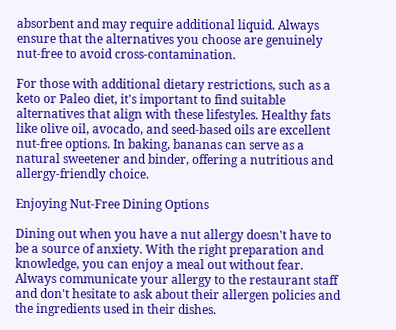absorbent and may require additional liquid. Always ensure that the alternatives you choose are genuinely nut-free to avoid cross-contamination.

For those with additional dietary restrictions, such as a keto or Paleo diet, it's important to find suitable alternatives that align with these lifestyles. Healthy fats like olive oil, avocado, and seed-based oils are excellent nut-free options. In baking, bananas can serve as a natural sweetener and binder, offering a nutritious and allergy-friendly choice.

Enjoying Nut-Free Dining Options

Dining out when you have a nut allergy doesn't have to be a source of anxiety. With the right preparation and knowledge, you can enjoy a meal out without fear. Always communicate your allergy to the restaurant staff and don't hesitate to ask about their allergen policies and the ingredients used in their dishes.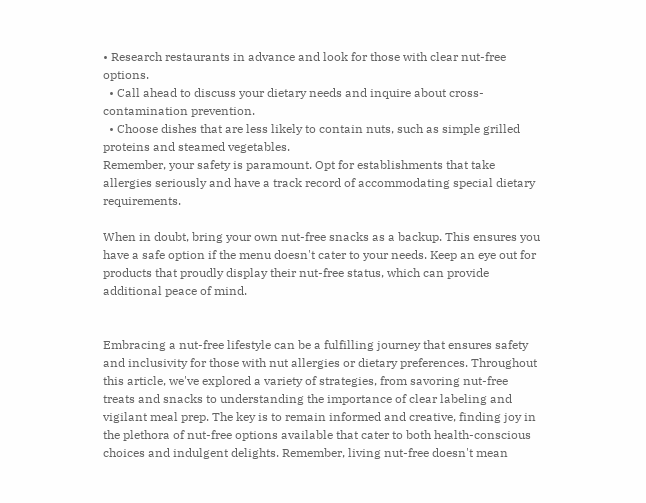• Research restaurants in advance and look for those with clear nut-free options.
  • Call ahead to discuss your dietary needs and inquire about cross-contamination prevention.
  • Choose dishes that are less likely to contain nuts, such as simple grilled proteins and steamed vegetables.
Remember, your safety is paramount. Opt for establishments that take allergies seriously and have a track record of accommodating special dietary requirements.

When in doubt, bring your own nut-free snacks as a backup. This ensures you have a safe option if the menu doesn't cater to your needs. Keep an eye out for products that proudly display their nut-free status, which can provide additional peace of mind.


Embracing a nut-free lifestyle can be a fulfilling journey that ensures safety and inclusivity for those with nut allergies or dietary preferences. Throughout this article, we've explored a variety of strategies, from savoring nut-free treats and snacks to understanding the importance of clear labeling and vigilant meal prep. The key is to remain informed and creative, finding joy in the plethora of nut-free options available that cater to both health-conscious choices and indulgent delights. Remember, living nut-free doesn't mean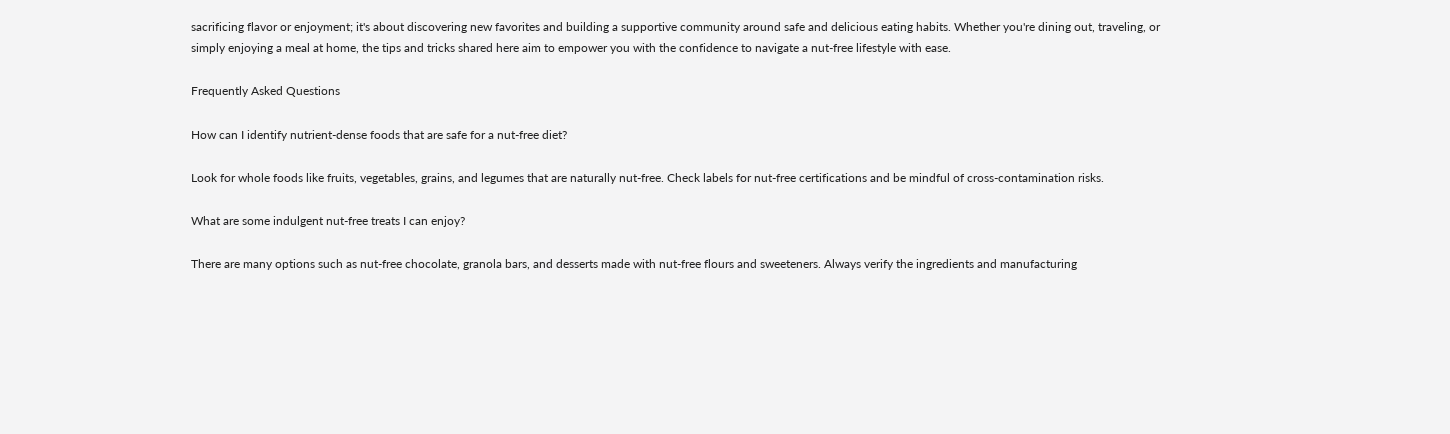sacrificing flavor or enjoyment; it's about discovering new favorites and building a supportive community around safe and delicious eating habits. Whether you're dining out, traveling, or simply enjoying a meal at home, the tips and tricks shared here aim to empower you with the confidence to navigate a nut-free lifestyle with ease.

Frequently Asked Questions

How can I identify nutrient-dense foods that are safe for a nut-free diet?

Look for whole foods like fruits, vegetables, grains, and legumes that are naturally nut-free. Check labels for nut-free certifications and be mindful of cross-contamination risks.

What are some indulgent nut-free treats I can enjoy?

There are many options such as nut-free chocolate, granola bars, and desserts made with nut-free flours and sweeteners. Always verify the ingredients and manufacturing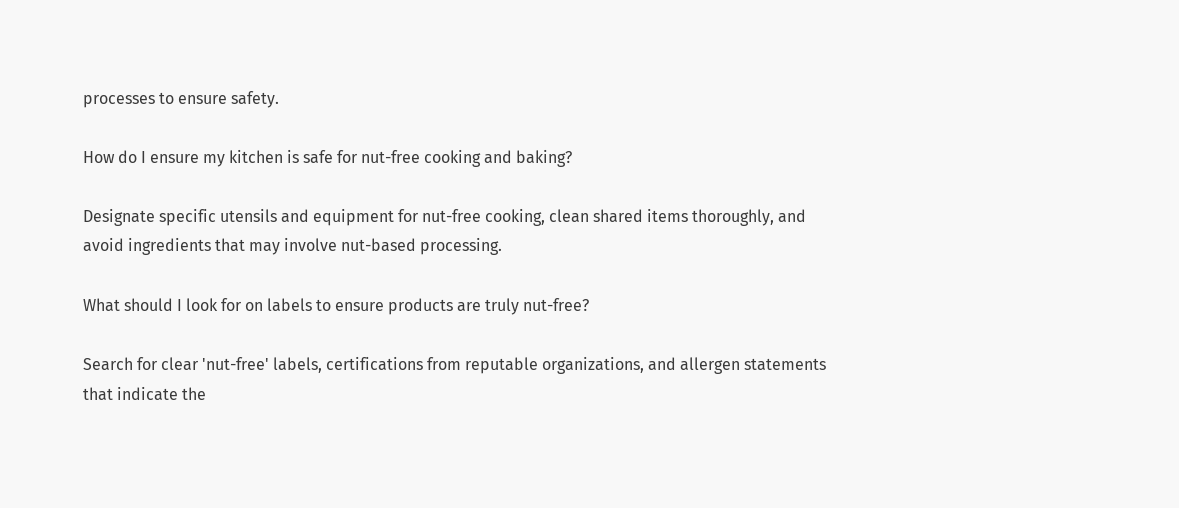processes to ensure safety.

How do I ensure my kitchen is safe for nut-free cooking and baking?

Designate specific utensils and equipment for nut-free cooking, clean shared items thoroughly, and avoid ingredients that may involve nut-based processing.

What should I look for on labels to ensure products are truly nut-free?

Search for clear 'nut-free' labels, certifications from reputable organizations, and allergen statements that indicate the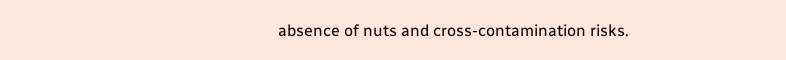absence of nuts and cross-contamination risks.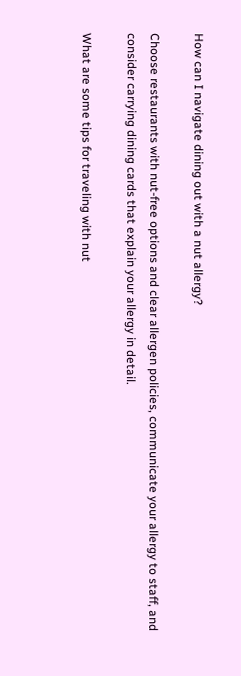How can I navigate dining out with a nut allergy?

Choose restaurants with nut-free options and clear allergen policies, communicate your allergy to staff, and consider carrying dining cards that explain your allergy in detail.

What are some tips for traveling with nut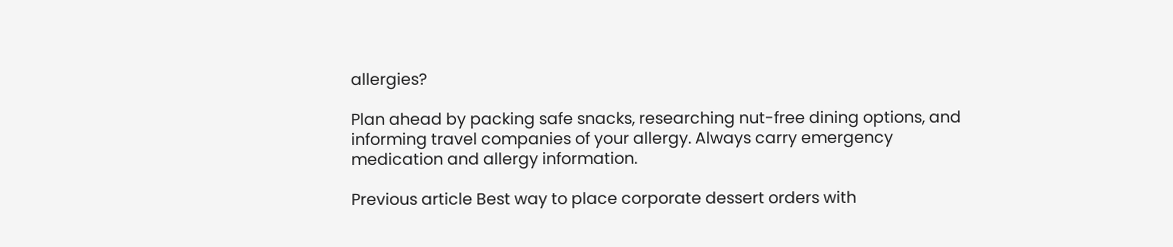allergies?

Plan ahead by packing safe snacks, researching nut-free dining options, and informing travel companies of your allergy. Always carry emergency medication and allergy information.

Previous article Best way to place corporate dessert orders with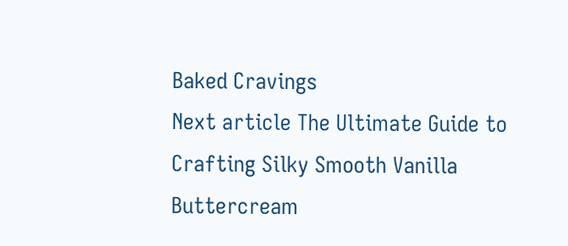Baked Cravings
Next article The Ultimate Guide to Crafting Silky Smooth Vanilla Buttercream